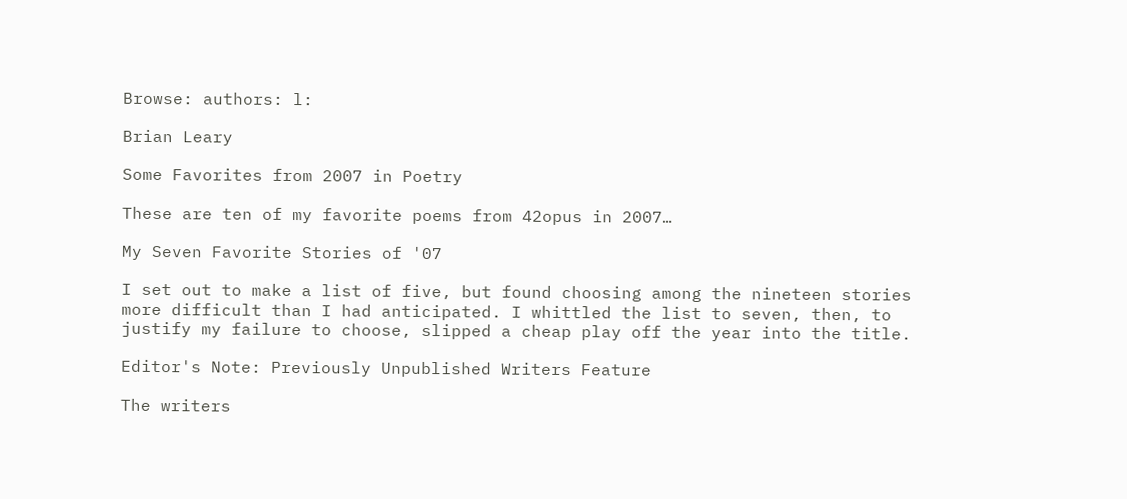Browse: authors: l:

Brian Leary

Some Favorites from 2007 in Poetry

These are ten of my favorite poems from 42opus in 2007…

My Seven Favorite Stories of '07

I set out to make a list of five, but found choosing among the nineteen stories more difficult than I had anticipated. I whittled the list to seven, then, to justify my failure to choose, slipped a cheap play off the year into the title.

Editor's Note: Previously Unpublished Writers Feature

The writers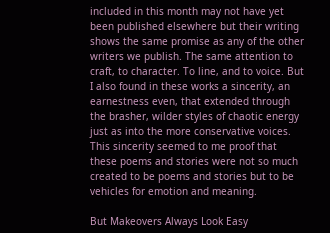included in this month may not have yet been published elsewhere but their writing shows the same promise as any of the other writers we publish. The same attention to craft, to character. To line, and to voice. But I also found in these works a sincerity, an earnestness even, that extended through the brasher, wilder styles of chaotic energy just as into the more conservative voices. This sincerity seemed to me proof that these poems and stories were not so much created to be poems and stories but to be vehicles for emotion and meaning.

But Makeovers Always Look Easy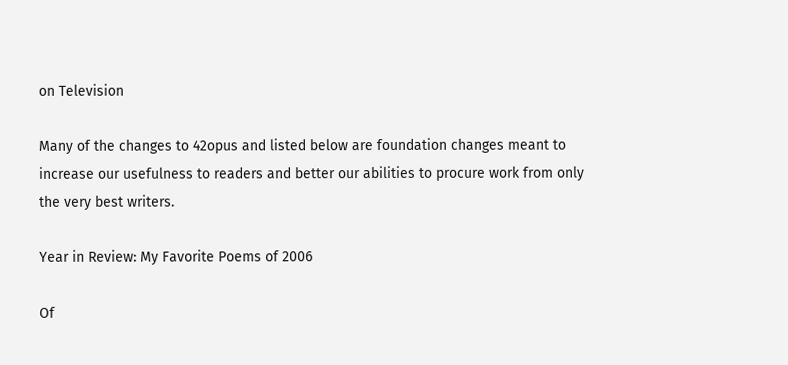on Television

Many of the changes to 42opus and listed below are foundation changes meant to increase our usefulness to readers and better our abilities to procure work from only the very best writers.

Year in Review: My Favorite Poems of 2006

Of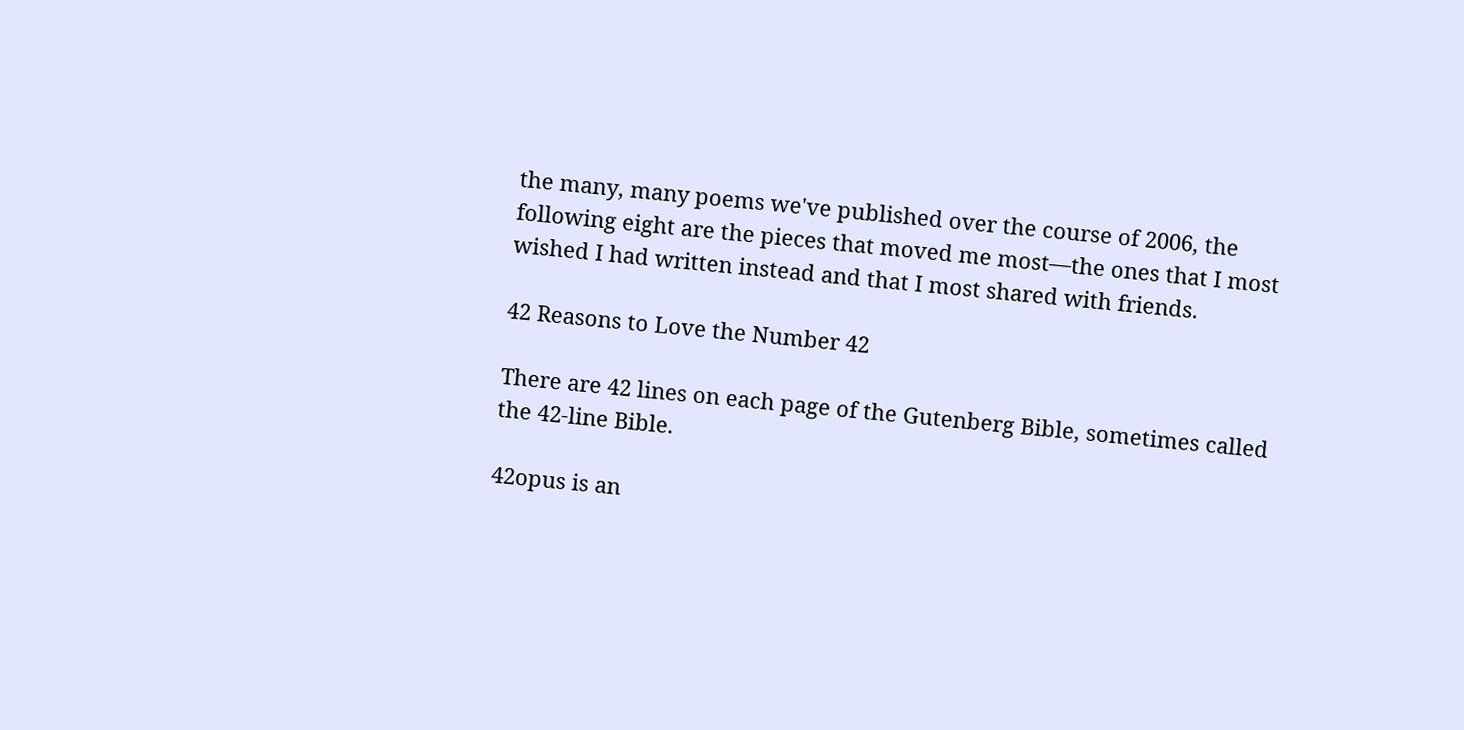the many, many poems we've published over the course of 2006, the following eight are the pieces that moved me most—the ones that I most wished I had written instead and that I most shared with friends.

42 Reasons to Love the Number 42

There are 42 lines on each page of the Gutenberg Bible, sometimes called the 42-line Bible.

42opus is an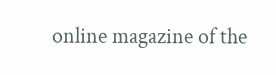online magazine of the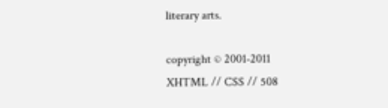literary arts.

copyright © 2001-2011
XHTML // CSS // 508